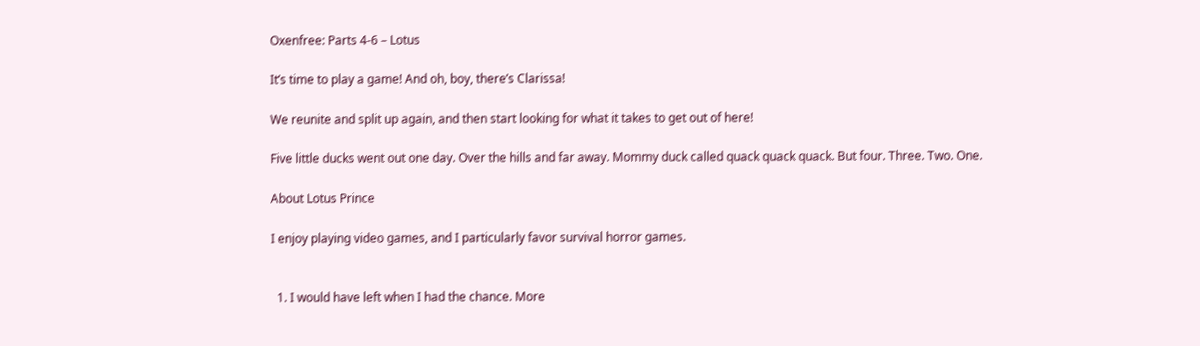Oxenfree: Parts 4-6 – Lotus

It’s time to play a game! And oh, boy, there’s Clarissa!

We reunite and split up again, and then start looking for what it takes to get out of here!

Five little ducks went out one day. Over the hills and far away. Mommy duck called quack quack quack. But four. Three. Two. One.

About Lotus Prince

I enjoy playing video games, and I particularly favor survival horror games.


  1. I would have left when I had the chance. More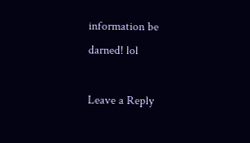information be darned! lol

Leave a Reply